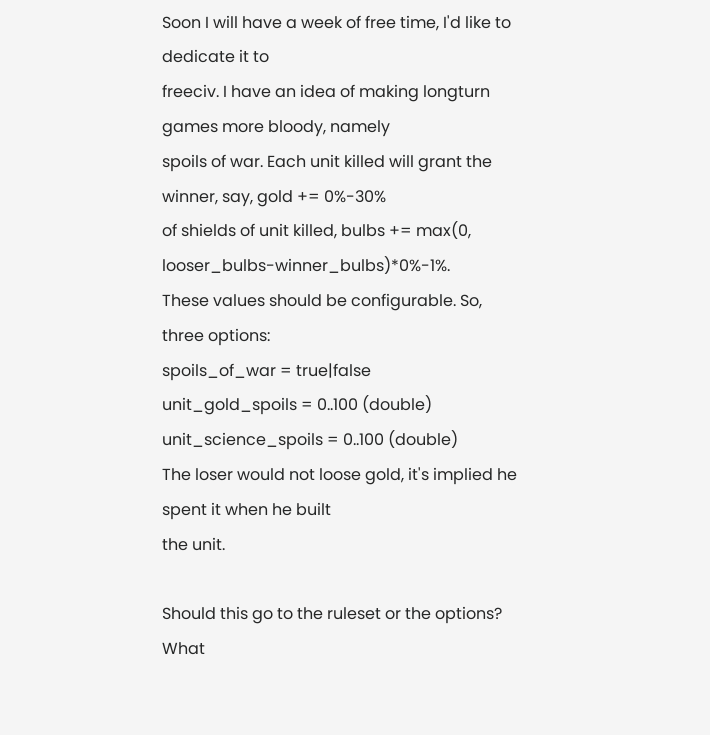Soon I will have a week of free time, I'd like to dedicate it to
freeciv. I have an idea of making longturn games more bloody, namely
spoils of war. Each unit killed will grant the winner, say, gold += 0%-30%
of shields of unit killed, bulbs += max(0, looser_bulbs-winner_bulbs)*0%-1%.
These values should be configurable. So, three options:
spoils_of_war = true|false
unit_gold_spoils = 0..100 (double)
unit_science_spoils = 0..100 (double)
The loser would not loose gold, it's implied he spent it when he built
the unit.

Should this go to the ruleset or the options? What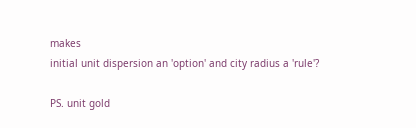makes
initial unit dispersion an 'option' and city radius a 'rule'?

PS. unit gold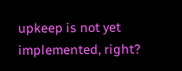upkeep is not yet implemented, right?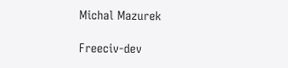Michal Mazurek

Freeciv-dev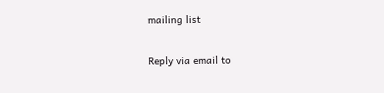mailing list

Reply via email to